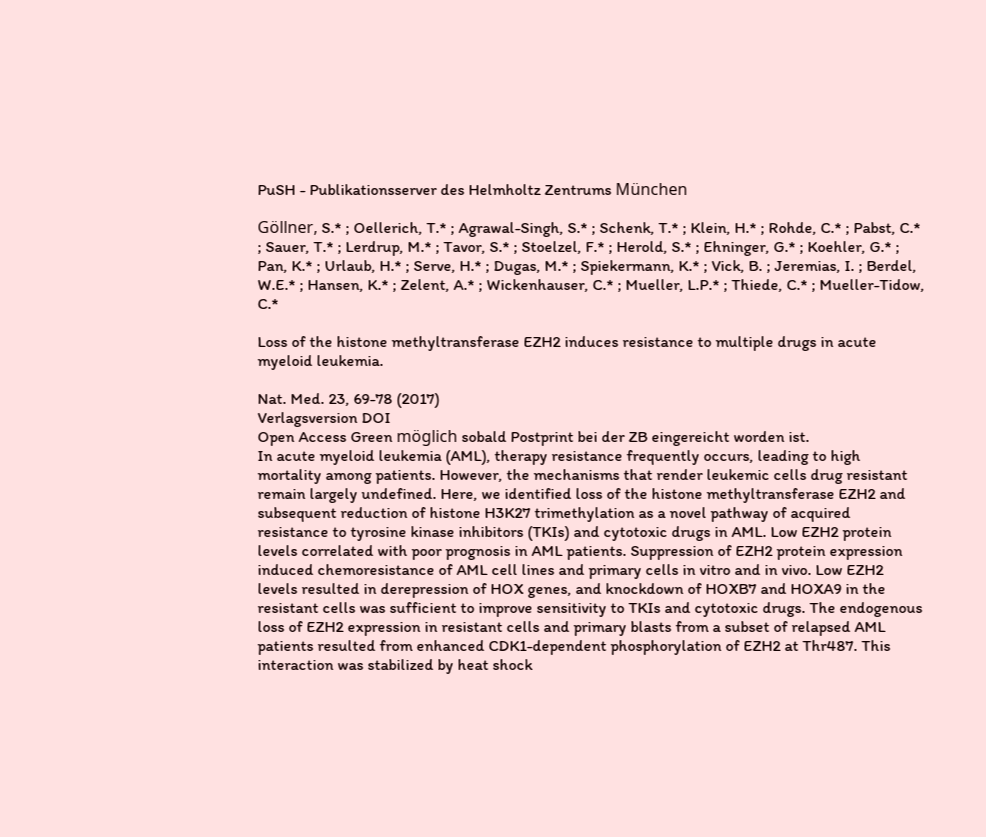PuSH - Publikationsserver des Helmholtz Zentrums München

Göllner, S.* ; Oellerich, T.* ; Agrawal-Singh, S.* ; Schenk, T.* ; Klein, H.* ; Rohde, C.* ; Pabst, C.* ; Sauer, T.* ; Lerdrup, M.* ; Tavor, S.* ; Stoelzel, F.* ; Herold, S.* ; Ehninger, G.* ; Koehler, G.* ; Pan, K.* ; Urlaub, H.* ; Serve, H.* ; Dugas, M.* ; Spiekermann, K.* ; Vick, B. ; Jeremias, I. ; Berdel, W.E.* ; Hansen, K.* ; Zelent, A.* ; Wickenhauser, C.* ; Mueller, L.P.* ; Thiede, C.* ; Mueller-Tidow, C.*

Loss of the histone methyltransferase EZH2 induces resistance to multiple drugs in acute myeloid leukemia.

Nat. Med. 23, 69-78 (2017)
Verlagsversion DOI
Open Access Green möglich sobald Postprint bei der ZB eingereicht worden ist.
In acute myeloid leukemia (AML), therapy resistance frequently occurs, leading to high mortality among patients. However, the mechanisms that render leukemic cells drug resistant remain largely undefined. Here, we identified loss of the histone methyltransferase EZH2 and subsequent reduction of histone H3K27 trimethylation as a novel pathway of acquired resistance to tyrosine kinase inhibitors (TKIs) and cytotoxic drugs in AML. Low EZH2 protein levels correlated with poor prognosis in AML patients. Suppression of EZH2 protein expression induced chemoresistance of AML cell lines and primary cells in vitro and in vivo. Low EZH2 levels resulted in derepression of HOX genes, and knockdown of HOXB7 and HOXA9 in the resistant cells was sufficient to improve sensitivity to TKIs and cytotoxic drugs. The endogenous loss of EZH2 expression in resistant cells and primary blasts from a subset of relapsed AML patients resulted from enhanced CDK1-dependent phosphorylation of EZH2 at Thr487. This interaction was stabilized by heat shock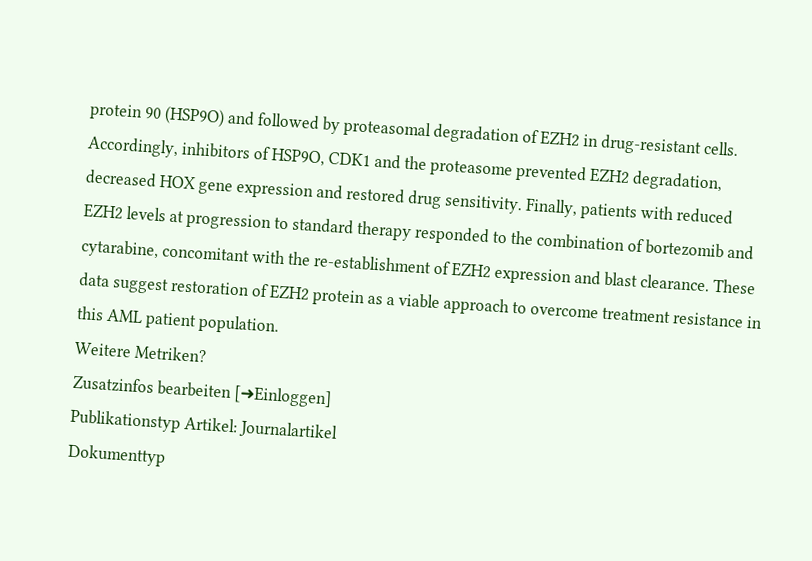protein 90 (HSP9O) and followed by proteasomal degradation of EZH2 in drug-resistant cells. Accordingly, inhibitors of HSP9O, CDK1 and the proteasome prevented EZH2 degradation, decreased HOX gene expression and restored drug sensitivity. Finally, patients with reduced EZH2 levels at progression to standard therapy responded to the combination of bortezomib and cytarabine, concomitant with the re-establishment of EZH2 expression and blast clearance. These data suggest restoration of EZH2 protein as a viable approach to overcome treatment resistance in this AML patient population.
Weitere Metriken?
Zusatzinfos bearbeiten [➜Einloggen]
Publikationstyp Artikel: Journalartikel
Dokumenttyp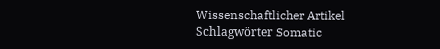Wissenschaftlicher Artikel
Schlagwörter Somatic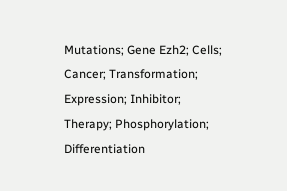Mutations; Gene Ezh2; Cells; Cancer; Transformation; Expression; Inhibitor; Therapy; Phosphorylation; Differentiation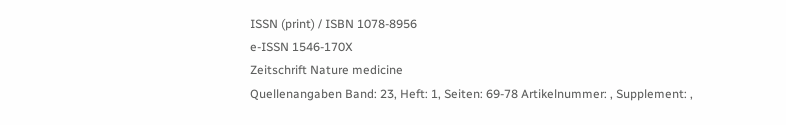ISSN (print) / ISBN 1078-8956
e-ISSN 1546-170X
Zeitschrift Nature medicine
Quellenangaben Band: 23, Heft: 1, Seiten: 69-78 Artikelnummer: , Supplement: ,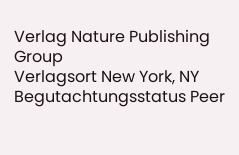Verlag Nature Publishing Group
Verlagsort New York, NY
Begutachtungsstatus Peer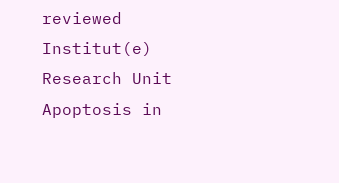reviewed
Institut(e) Research Unit Apoptosis in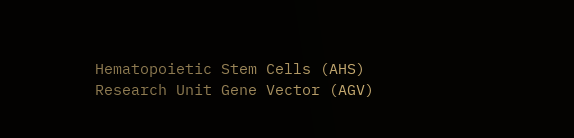Hematopoietic Stem Cells (AHS)
Research Unit Gene Vector (AGV)